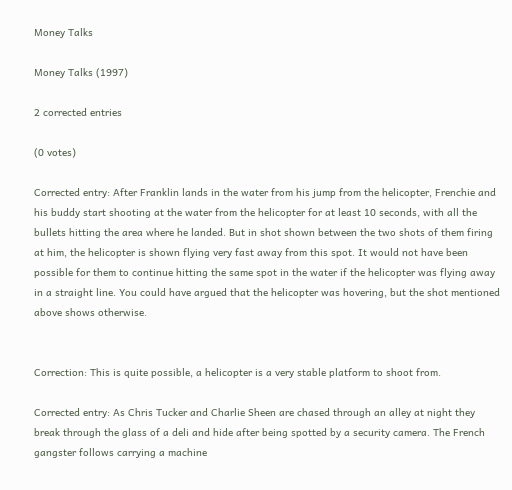Money Talks

Money Talks (1997)

2 corrected entries

(0 votes)

Corrected entry: After Franklin lands in the water from his jump from the helicopter, Frenchie and his buddy start shooting at the water from the helicopter for at least 10 seconds, with all the bullets hitting the area where he landed. But in shot shown between the two shots of them firing at him, the helicopter is shown flying very fast away from this spot. It would not have been possible for them to continue hitting the same spot in the water if the helicopter was flying away in a straight line. You could have argued that the helicopter was hovering, but the shot mentioned above shows otherwise.


Correction: This is quite possible, a helicopter is a very stable platform to shoot from.

Corrected entry: As Chris Tucker and Charlie Sheen are chased through an alley at night they break through the glass of a deli and hide after being spotted by a security camera. The French gangster follows carrying a machine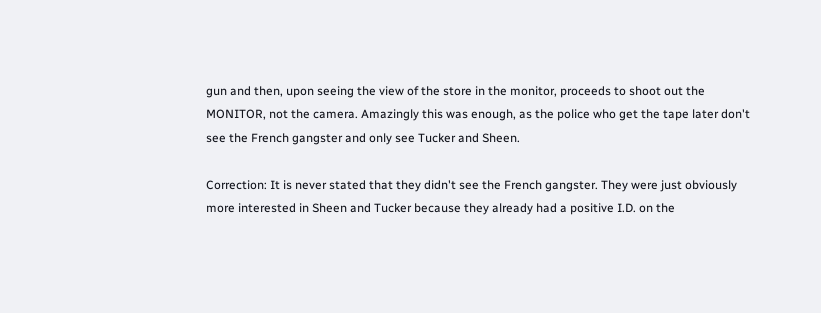gun and then, upon seeing the view of the store in the monitor, proceeds to shoot out the MONITOR, not the camera. Amazingly this was enough, as the police who get the tape later don't see the French gangster and only see Tucker and Sheen.

Correction: It is never stated that they didn't see the French gangster. They were just obviously more interested in Sheen and Tucker because they already had a positive I.D. on the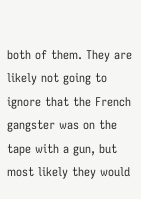both of them. They are likely not going to ignore that the French gangster was on the tape with a gun, but most likely they would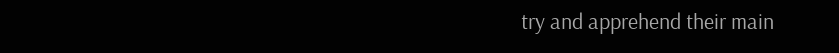try and apprehend their main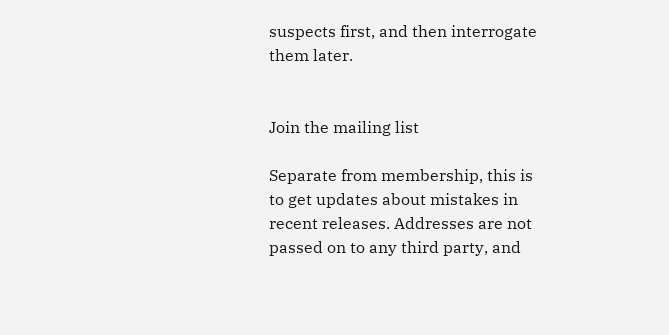suspects first, and then interrogate them later.


Join the mailing list

Separate from membership, this is to get updates about mistakes in recent releases. Addresses are not passed on to any third party, and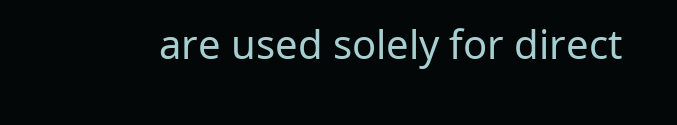are used solely for direct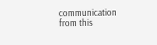communication from this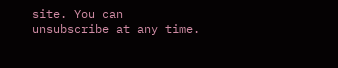site. You can unsubscribe at any time.